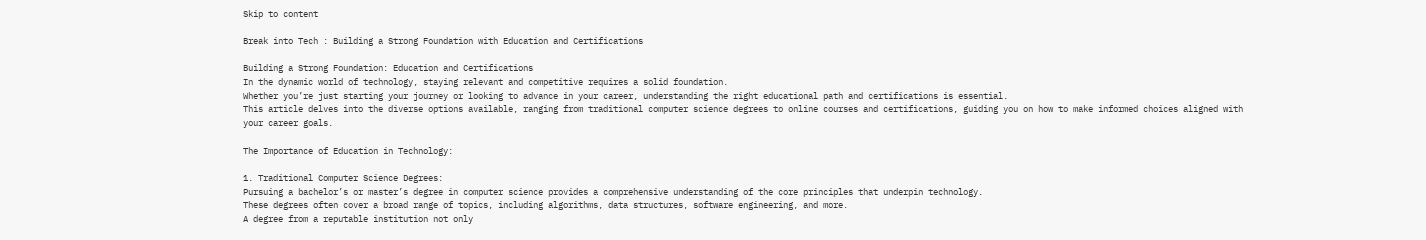Skip to content

Break into Tech : Building a Strong Foundation with Education and Certifications

Building a Strong Foundation: Education and Certifications
In the dynamic world of technology, staying relevant and competitive requires a solid foundation.
Whether you’re just starting your journey or looking to advance in your career, understanding the right educational path and certifications is essential.
This article delves into the diverse options available, ranging from traditional computer science degrees to online courses and certifications, guiding you on how to make informed choices aligned with your career goals.

The Importance of Education in Technology:

1. Traditional Computer Science Degrees:
Pursuing a bachelor’s or master’s degree in computer science provides a comprehensive understanding of the core principles that underpin technology.
These degrees often cover a broad range of topics, including algorithms, data structures, software engineering, and more.
A degree from a reputable institution not only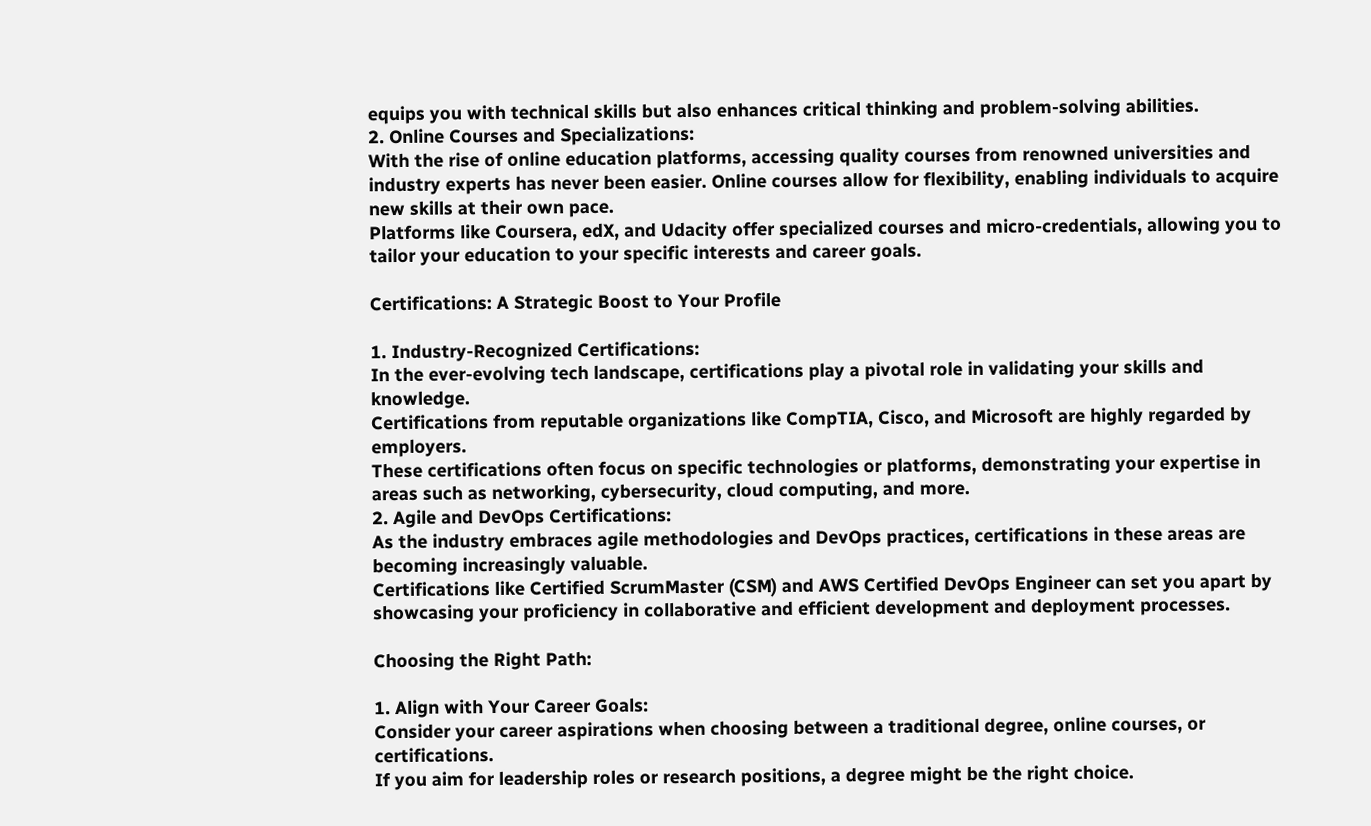equips you with technical skills but also enhances critical thinking and problem-solving abilities.
2. Online Courses and Specializations:
With the rise of online education platforms, accessing quality courses from renowned universities and industry experts has never been easier. Online courses allow for flexibility, enabling individuals to acquire new skills at their own pace.
Platforms like Coursera, edX, and Udacity offer specialized courses and micro-credentials, allowing you to tailor your education to your specific interests and career goals.

Certifications: A Strategic Boost to Your Profile

1. Industry-Recognized Certifications:
In the ever-evolving tech landscape, certifications play a pivotal role in validating your skills and knowledge.
Certifications from reputable organizations like CompTIA, Cisco, and Microsoft are highly regarded by employers.
These certifications often focus on specific technologies or platforms, demonstrating your expertise in areas such as networking, cybersecurity, cloud computing, and more.
2. Agile and DevOps Certifications:
As the industry embraces agile methodologies and DevOps practices, certifications in these areas are becoming increasingly valuable.
Certifications like Certified ScrumMaster (CSM) and AWS Certified DevOps Engineer can set you apart by showcasing your proficiency in collaborative and efficient development and deployment processes.

Choosing the Right Path:

1. Align with Your Career Goals:
Consider your career aspirations when choosing between a traditional degree, online courses, or certifications.
If you aim for leadership roles or research positions, a degree might be the right choice.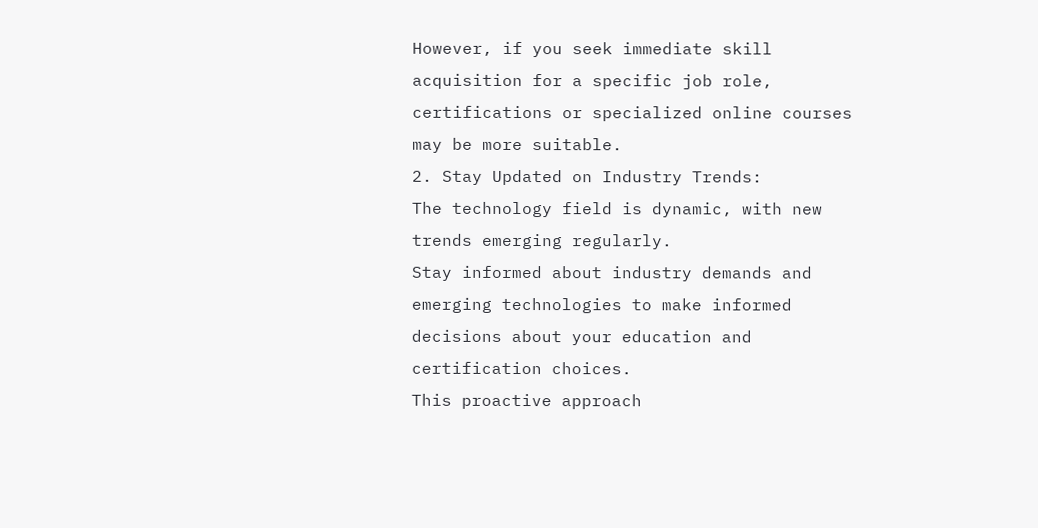However, if you seek immediate skill acquisition for a specific job role, certifications or specialized online courses may be more suitable.
2. Stay Updated on Industry Trends:
The technology field is dynamic, with new trends emerging regularly.
Stay informed about industry demands and emerging technologies to make informed decisions about your education and certification choices.
This proactive approach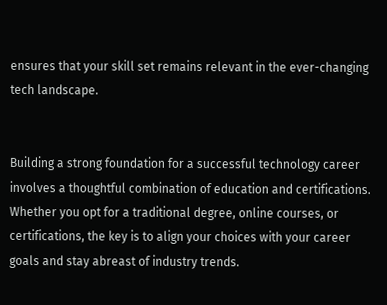ensures that your skill set remains relevant in the ever-changing tech landscape.


Building a strong foundation for a successful technology career involves a thoughtful combination of education and certifications. Whether you opt for a traditional degree, online courses, or certifications, the key is to align your choices with your career goals and stay abreast of industry trends.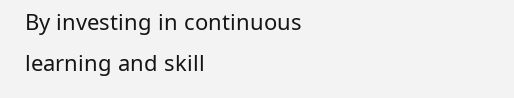By investing in continuous learning and skill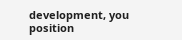development, you position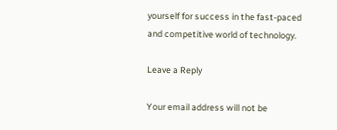yourself for success in the fast-paced and competitive world of technology.

Leave a Reply

Your email address will not be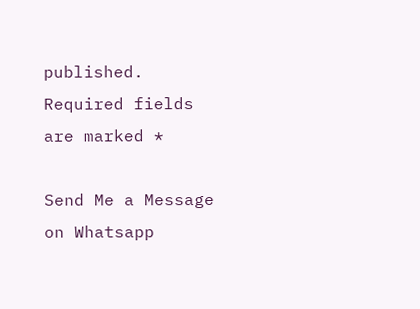published. Required fields are marked *

Send Me a Message on Whatsapp